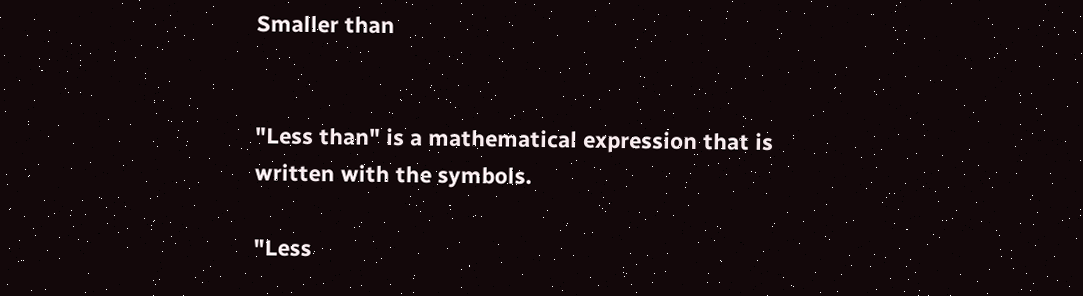Smaller than


"Less than" is a mathematical expression that is written with the symbols.

"Less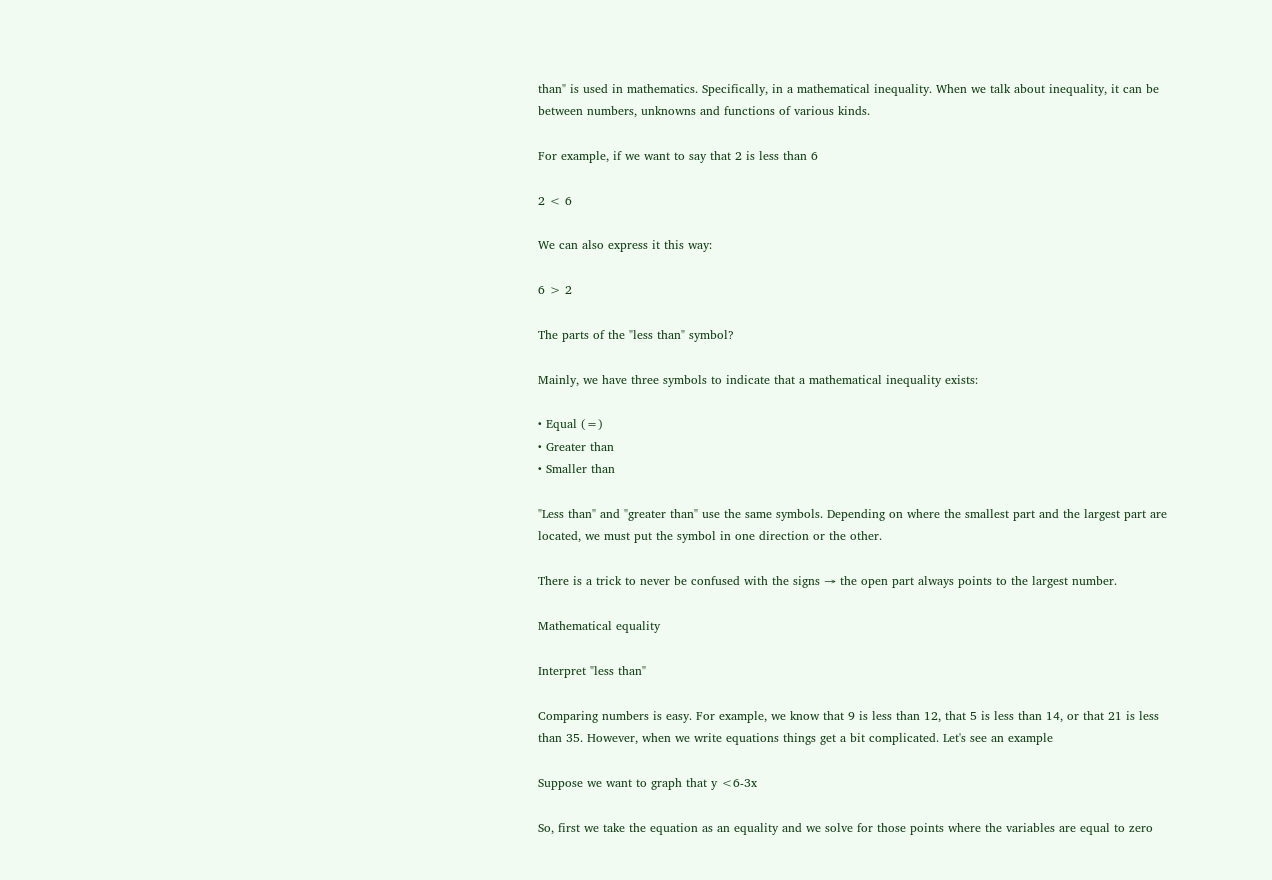than" is used in mathematics. Specifically, in a mathematical inequality. When we talk about inequality, it can be between numbers, unknowns and functions of various kinds.

For example, if we want to say that 2 is less than 6

2 < 6

We can also express it this way:

6 > 2

The parts of the "less than" symbol?

Mainly, we have three symbols to indicate that a mathematical inequality exists:

• Equal (=)
• Greater than
• Smaller than

"Less than" and "greater than" use the same symbols. Depending on where the smallest part and the largest part are located, we must put the symbol in one direction or the other.

There is a trick to never be confused with the signs → the open part always points to the largest number.

Mathematical equality

Interpret "less than"

Comparing numbers is easy. For example, we know that 9 is less than 12, that 5 is less than 14, or that 21 is less than 35. However, when we write equations things get a bit complicated. Let's see an example

Suppose we want to graph that y <6-3x

So, first we take the equation as an equality and we solve for those points where the variables are equal to zero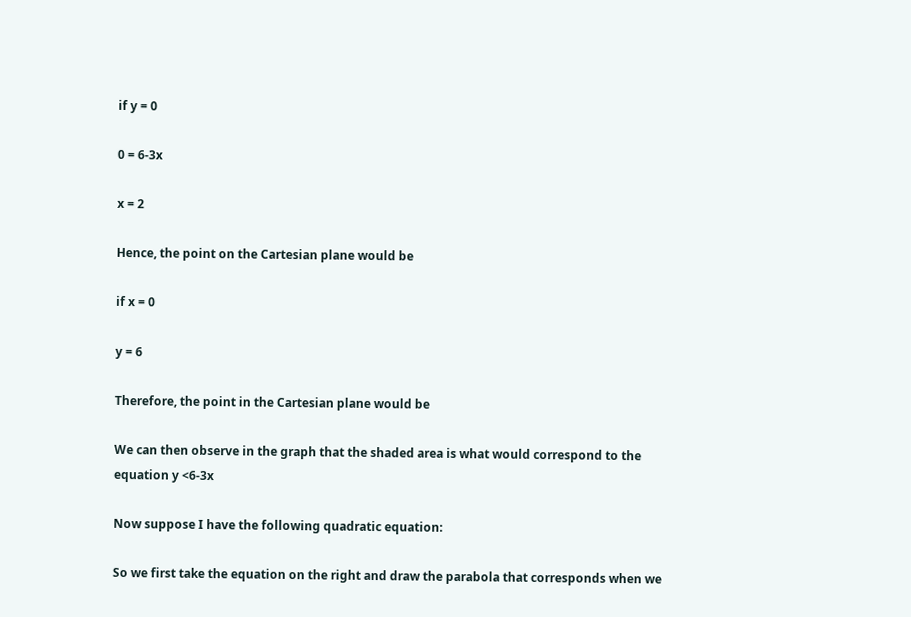if y = 0

0 = 6-3x

x = 2

Hence, the point on the Cartesian plane would be

if x = 0

y = 6

Therefore, the point in the Cartesian plane would be

We can then observe in the graph that the shaded area is what would correspond to the equation y <6-3x

Now suppose I have the following quadratic equation:

So we first take the equation on the right and draw the parabola that corresponds when we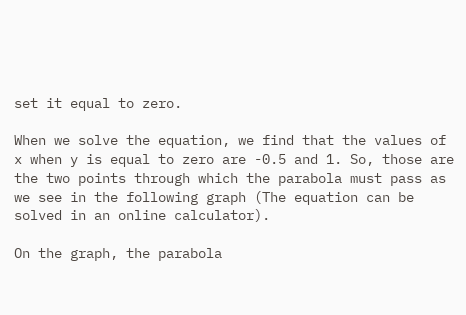set it equal to zero.

When we solve the equation, we find that the values of x when y is equal to zero are -0.5 and 1. So, those are the two points through which the parabola must pass as we see in the following graph (The equation can be solved in an online calculator).

On the graph, the parabola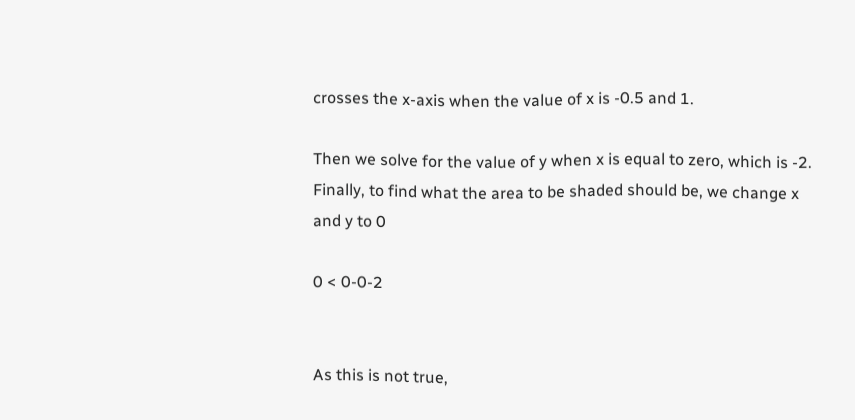crosses the x-axis when the value of x is -0.5 and 1.

Then we solve for the value of y when x is equal to zero, which is -2. Finally, to find what the area to be shaded should be, we change x and y to 0

0 < 0-0-2


As this is not true,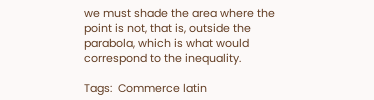we must shade the area where the point is not, that is, outside the parabola, which is what would correspond to the inequality.

Tags:  Commerce latin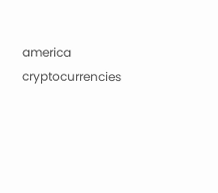america cryptocurrencies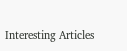Interesting Articles